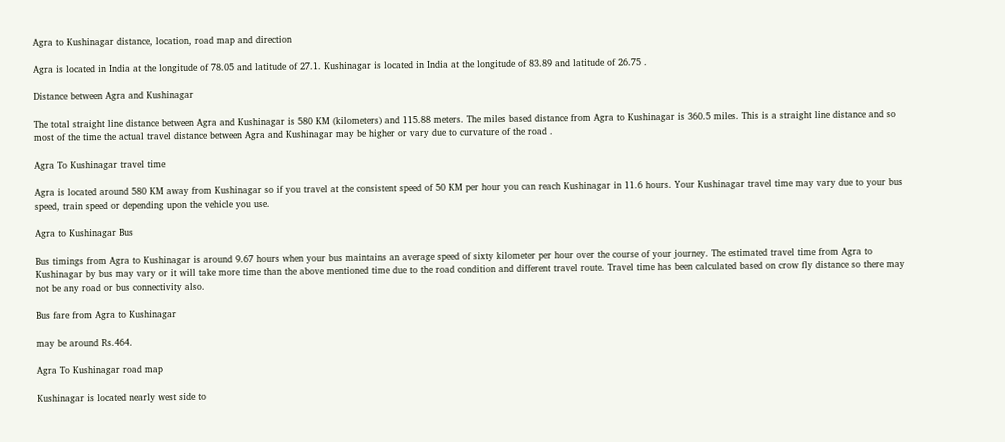Agra to Kushinagar distance, location, road map and direction

Agra is located in India at the longitude of 78.05 and latitude of 27.1. Kushinagar is located in India at the longitude of 83.89 and latitude of 26.75 .

Distance between Agra and Kushinagar

The total straight line distance between Agra and Kushinagar is 580 KM (kilometers) and 115.88 meters. The miles based distance from Agra to Kushinagar is 360.5 miles. This is a straight line distance and so most of the time the actual travel distance between Agra and Kushinagar may be higher or vary due to curvature of the road .

Agra To Kushinagar travel time

Agra is located around 580 KM away from Kushinagar so if you travel at the consistent speed of 50 KM per hour you can reach Kushinagar in 11.6 hours. Your Kushinagar travel time may vary due to your bus speed, train speed or depending upon the vehicle you use.

Agra to Kushinagar Bus

Bus timings from Agra to Kushinagar is around 9.67 hours when your bus maintains an average speed of sixty kilometer per hour over the course of your journey. The estimated travel time from Agra to Kushinagar by bus may vary or it will take more time than the above mentioned time due to the road condition and different travel route. Travel time has been calculated based on crow fly distance so there may not be any road or bus connectivity also.

Bus fare from Agra to Kushinagar

may be around Rs.464.

Agra To Kushinagar road map

Kushinagar is located nearly west side to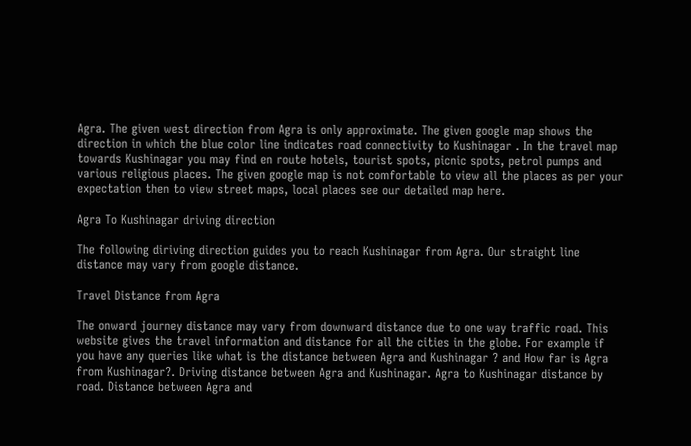Agra. The given west direction from Agra is only approximate. The given google map shows the direction in which the blue color line indicates road connectivity to Kushinagar . In the travel map towards Kushinagar you may find en route hotels, tourist spots, picnic spots, petrol pumps and various religious places. The given google map is not comfortable to view all the places as per your expectation then to view street maps, local places see our detailed map here.

Agra To Kushinagar driving direction

The following diriving direction guides you to reach Kushinagar from Agra. Our straight line distance may vary from google distance.

Travel Distance from Agra

The onward journey distance may vary from downward distance due to one way traffic road. This website gives the travel information and distance for all the cities in the globe. For example if you have any queries like what is the distance between Agra and Kushinagar ? and How far is Agra from Kushinagar?. Driving distance between Agra and Kushinagar. Agra to Kushinagar distance by road. Distance between Agra and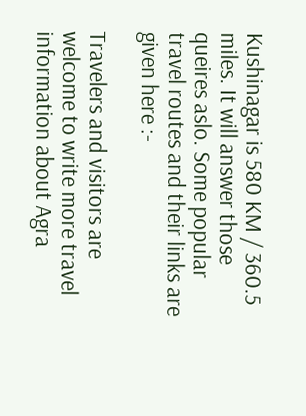Kushinagar is 580 KM / 360.5 miles. It will answer those queires aslo. Some popular travel routes and their links are given here :-

Travelers and visitors are welcome to write more travel information about Agra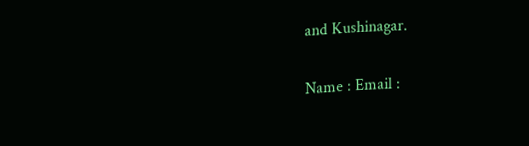and Kushinagar.

Name : Email :